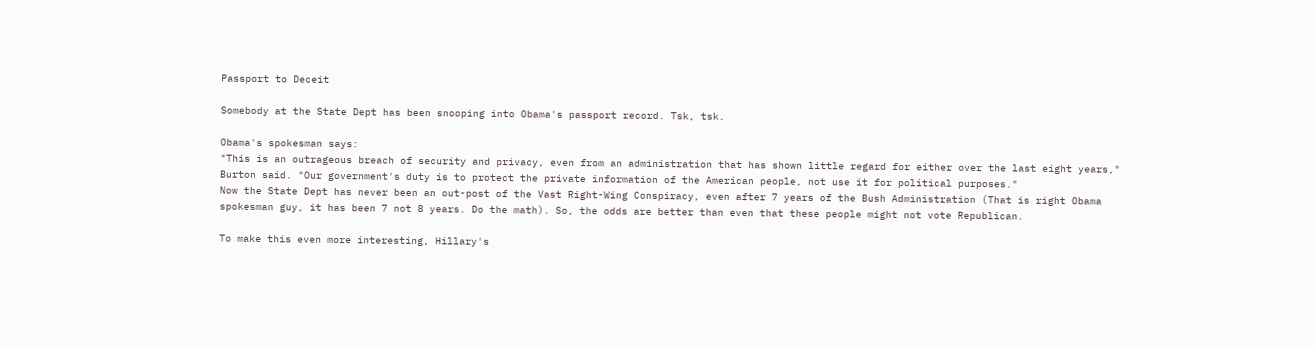Passport to Deceit

Somebody at the State Dept has been snooping into Obama's passport record. Tsk, tsk.

Obama's spokesman says:
"This is an outrageous breach of security and privacy, even from an administration that has shown little regard for either over the last eight years," Burton said. "Our government's duty is to protect the private information of the American people, not use it for political purposes."
Now the State Dept has never been an out-post of the Vast Right-Wing Conspiracy, even after 7 years of the Bush Administration (That is right Obama spokesman guy, it has been 7 not 8 years. Do the math). So, the odds are better than even that these people might not vote Republican.

To make this even more interesting, Hillary's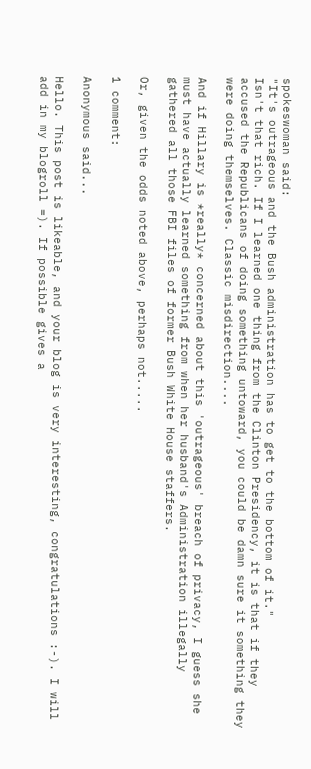spokeswoman said:
"It's outrageous and the Bush administration has to get to the bottom of it."
Isn't that rich. If I learned one thing from the Clinton Presidency, it is that if they accused the Republicans of doing something untoward, you could be damn sure it something they were doing themselves. Classic misdirection....

And if Hillary is *really* concerned about this 'outrageous' breach of privacy, I guess she must have actually learned something from when her husband's Administration illegally gathered all those FBI files of former Bush White House staffers.

Or, given the odds noted above, perhaps not.....

1 comment:

Anonymous said...

Hello. This post is likeable, and your blog is very interesting, congratulations :-). I will add in my blogroll =). If possible gives a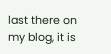last there on my blog, it is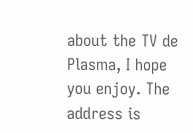about the TV de Plasma, I hope you enjoy. The address is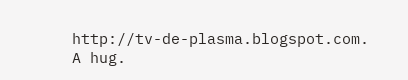http://tv-de-plasma.blogspot.com. A hug.